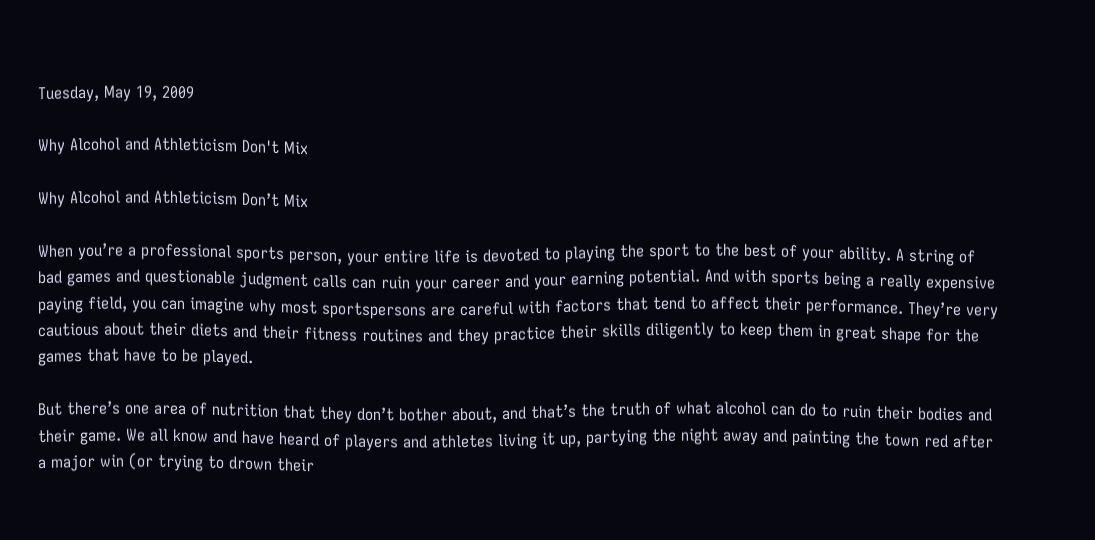Tuesday, May 19, 2009

Why Alcohol and Athleticism Don't Mix

Why Alcohol and Athleticism Don’t Mix

When you’re a professional sports person, your entire life is devoted to playing the sport to the best of your ability. A string of bad games and questionable judgment calls can ruin your career and your earning potential. And with sports being a really expensive paying field, you can imagine why most sportspersons are careful with factors that tend to affect their performance. They’re very cautious about their diets and their fitness routines and they practice their skills diligently to keep them in great shape for the games that have to be played.

But there’s one area of nutrition that they don’t bother about, and that’s the truth of what alcohol can do to ruin their bodies and their game. We all know and have heard of players and athletes living it up, partying the night away and painting the town red after a major win (or trying to drown their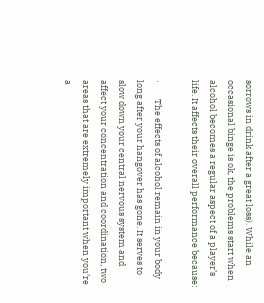sorrows in drink after a great loss). While an occasional binge is ok, the problems start when alcohol becomes a regular aspect of a player’s life. It affects their overall performance because:

·        The effects of alcohol remain in your body long after your hangover has gone. It serves to slow down your central nervous system and affect your concentration and coordination, two areas that are extremely important when you’re a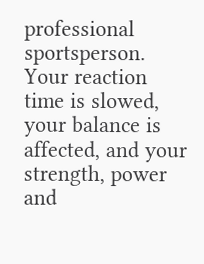professional sportsperson. Your reaction time is slowed, your balance is affected, and your strength, power and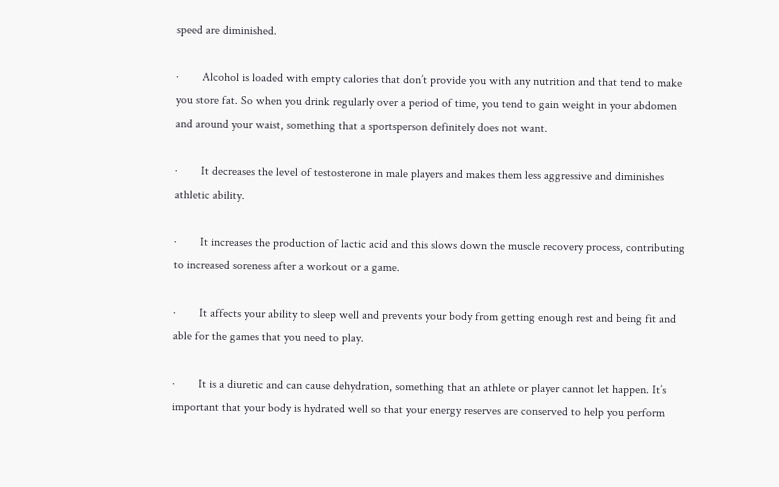speed are diminished.

·        Alcohol is loaded with empty calories that don’t provide you with any nutrition and that tend to make you store fat. So when you drink regularly over a period of time, you tend to gain weight in your abdomen and around your waist, something that a sportsperson definitely does not want.

·        It decreases the level of testosterone in male players and makes them less aggressive and diminishes athletic ability.

·        It increases the production of lactic acid and this slows down the muscle recovery process, contributing to increased soreness after a workout or a game.

·        It affects your ability to sleep well and prevents your body from getting enough rest and being fit and able for the games that you need to play.

·        It is a diuretic and can cause dehydration, something that an athlete or player cannot let happen. It’s important that your body is hydrated well so that your energy reserves are conserved to help you perform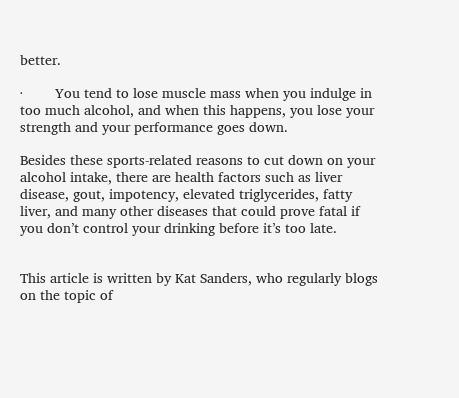better.

·        You tend to lose muscle mass when you indulge in too much alcohol, and when this happens, you lose your strength and your performance goes down.

Besides these sports-related reasons to cut down on your alcohol intake, there are health factors such as liver disease, gout, impotency, elevated triglycerides, fatty liver, and many other diseases that could prove fatal if you don’t control your drinking before it’s too late.


This article is written by Kat Sanders, who regularly blogs on the topic of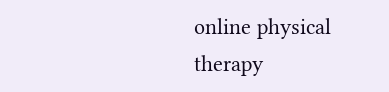online physical therapy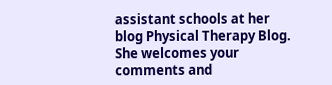assistant schools at her blog Physical Therapy Blog. She welcomes your comments and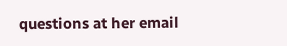questions at her email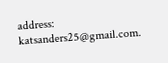address: katsanders25@gmail.com.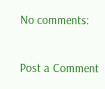No comments:

Post a Comment